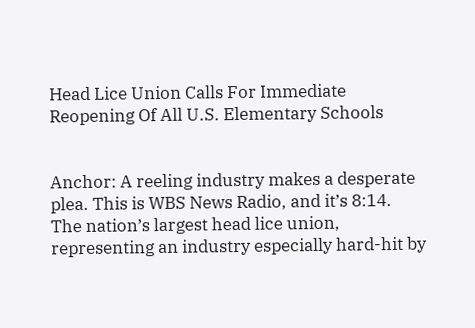Head Lice Union Calls For Immediate Reopening Of All U.S. Elementary Schools


Anchor: A reeling industry makes a desperate plea. This is WBS News Radio, and it’s 8:14. The nation’s largest head lice union, representing an industry especially hard-hit by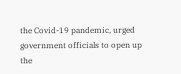the Covid-19 pandemic, urged government officials to open up the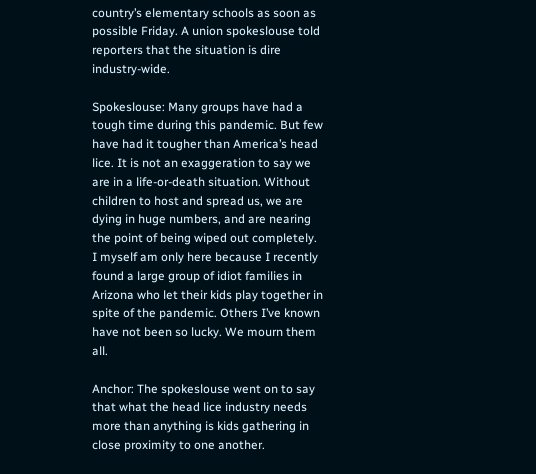country’s elementary schools as soon as possible Friday. A union spokeslouse told reporters that the situation is dire industry-wide.

Spokeslouse: Many groups have had a tough time during this pandemic. But few have had it tougher than America’s head lice. It is not an exaggeration to say we are in a life-or-death situation. Without children to host and spread us, we are dying in huge numbers, and are nearing the point of being wiped out completely. I myself am only here because I recently found a large group of idiot families in Arizona who let their kids play together in spite of the pandemic. Others I’ve known have not been so lucky. We mourn them all.

Anchor: The spokeslouse went on to say that what the head lice industry needs more than anything is kids gathering in close proximity to one another.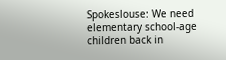Spokeslouse: We need elementary school-age children back in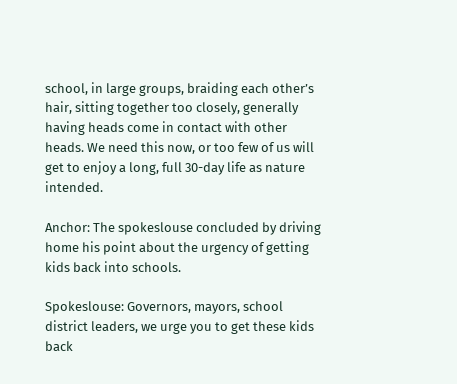school, in large groups, braiding each other’s hair, sitting together too closely, generally having heads come in contact with other heads. We need this now, or too few of us will get to enjoy a long, full 30-day life as nature intended.

Anchor: The spokeslouse concluded by driving home his point about the urgency of getting kids back into schools.

Spokeslouse: Governors, mayors, school district leaders, we urge you to get these kids back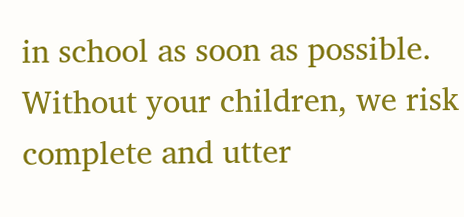in school as soon as possible. Without your children, we risk complete and utter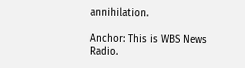annihilation.

Anchor: This is WBS News Radio.